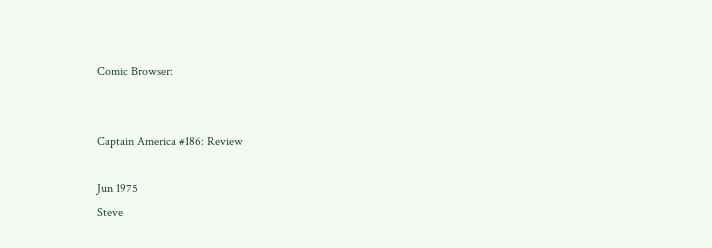Comic Browser:


Captain America #186: Review

Jun 1975
Steve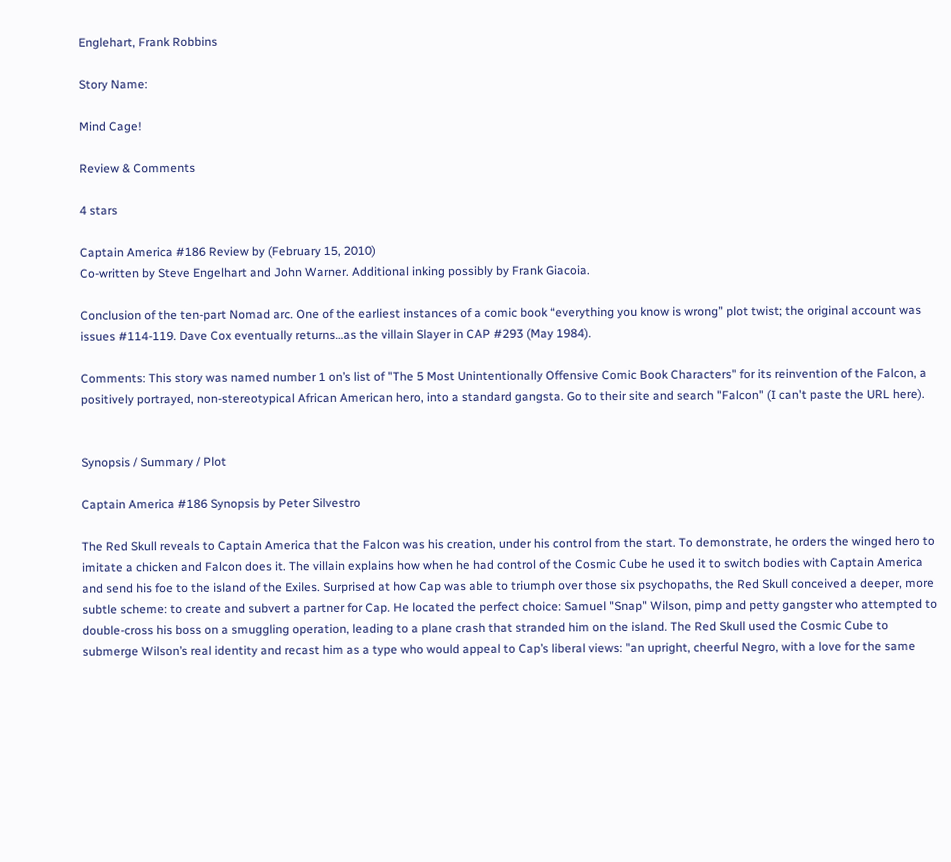Englehart, Frank Robbins

Story Name:

Mind Cage!

Review & Comments

4 stars

Captain America #186 Review by (February 15, 2010)
Co-written by Steve Engelhart and John Warner. Additional inking possibly by Frank Giacoia.

Conclusion of the ten-part Nomad arc. One of the earliest instances of a comic book “everything you know is wrong” plot twist; the original account was issues #114-119. Dave Cox eventually returns…as the villain Slayer in CAP #293 (May 1984).

Comments: This story was named number 1 on’s list of "The 5 Most Unintentionally Offensive Comic Book Characters" for its reinvention of the Falcon, a positively portrayed, non-stereotypical African American hero, into a standard gangsta. Go to their site and search "Falcon" (I can't paste the URL here).


Synopsis / Summary / Plot

Captain America #186 Synopsis by Peter Silvestro

The Red Skull reveals to Captain America that the Falcon was his creation, under his control from the start. To demonstrate, he orders the winged hero to imitate a chicken and Falcon does it. The villain explains how when he had control of the Cosmic Cube he used it to switch bodies with Captain America and send his foe to the island of the Exiles. Surprised at how Cap was able to triumph over those six psychopaths, the Red Skull conceived a deeper, more subtle scheme: to create and subvert a partner for Cap. He located the perfect choice: Samuel "Snap" Wilson, pimp and petty gangster who attempted to double-cross his boss on a smuggling operation, leading to a plane crash that stranded him on the island. The Red Skull used the Cosmic Cube to submerge Wilson’s real identity and recast him as a type who would appeal to Cap’s liberal views: "an upright, cheerful Negro, with a love for the same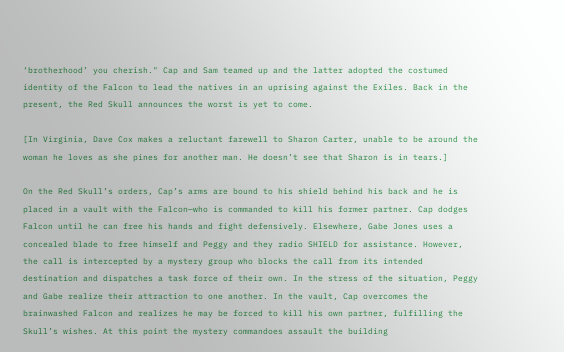‘brotherhood’ you cherish." Cap and Sam teamed up and the latter adopted the costumed identity of the Falcon to lead the natives in an uprising against the Exiles. Back in the present, the Red Skull announces the worst is yet to come.

[In Virginia, Dave Cox makes a reluctant farewell to Sharon Carter, unable to be around the woman he loves as she pines for another man. He doesn’t see that Sharon is in tears.]

On the Red Skull’s orders, Cap’s arms are bound to his shield behind his back and he is placed in a vault with the Falcon—who is commanded to kill his former partner. Cap dodges Falcon until he can free his hands and fight defensively. Elsewhere, Gabe Jones uses a concealed blade to free himself and Peggy and they radio SHIELD for assistance. However, the call is intercepted by a mystery group who blocks the call from its intended destination and dispatches a task force of their own. In the stress of the situation, Peggy and Gabe realize their attraction to one another. In the vault, Cap overcomes the brainwashed Falcon and realizes he may be forced to kill his own partner, fulfilling the Skull’s wishes. At this point the mystery commandoes assault the building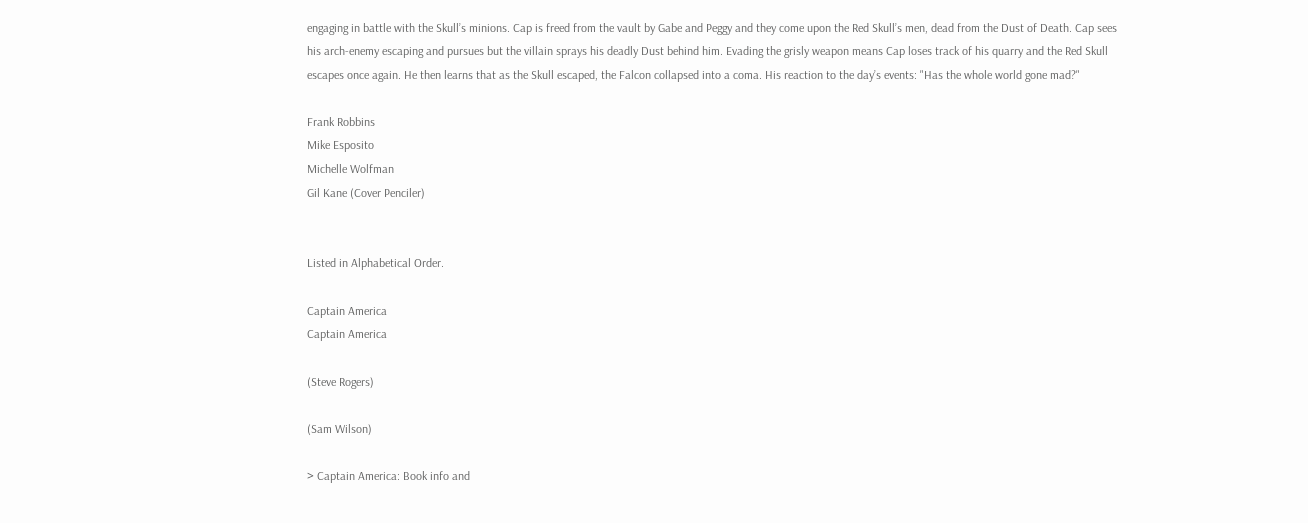engaging in battle with the Skull’s minions. Cap is freed from the vault by Gabe and Peggy and they come upon the Red Skull’s men, dead from the Dust of Death. Cap sees his arch-enemy escaping and pursues but the villain sprays his deadly Dust behind him. Evading the grisly weapon means Cap loses track of his quarry and the Red Skull escapes once again. He then learns that as the Skull escaped, the Falcon collapsed into a coma. His reaction to the day’s events: "Has the whole world gone mad?"

Frank Robbins
Mike Esposito
Michelle Wolfman
Gil Kane (Cover Penciler)


Listed in Alphabetical Order.

Captain America
Captain America

(Steve Rogers)

(Sam Wilson)

> Captain America: Book info and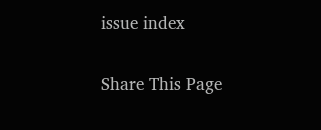issue index

Share This Page